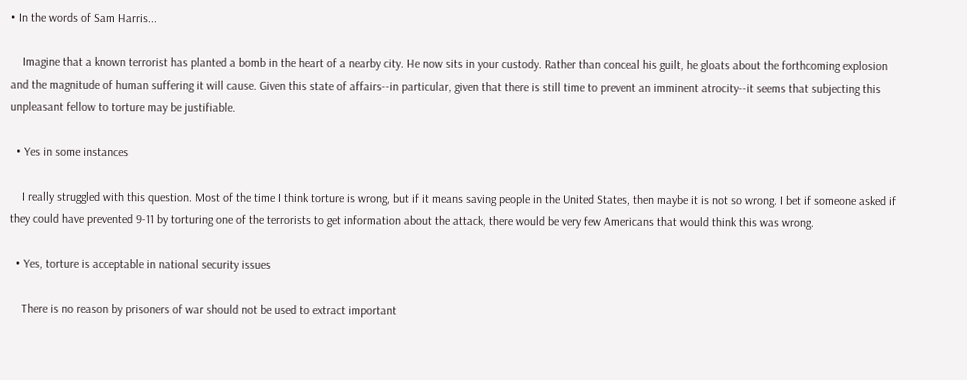• In the words of Sam Harris...

    Imagine that a known terrorist has planted a bomb in the heart of a nearby city. He now sits in your custody. Rather than conceal his guilt, he gloats about the forthcoming explosion and the magnitude of human suffering it will cause. Given this state of affairs--in particular, given that there is still time to prevent an imminent atrocity--it seems that subjecting this unpleasant fellow to torture may be justifiable.

  • Yes in some instances

    I really struggled with this question. Most of the time I think torture is wrong, but if it means saving people in the United States, then maybe it is not so wrong. I bet if someone asked if they could have prevented 9-11 by torturing one of the terrorists to get information about the attack, there would be very few Americans that would think this was wrong.

  • Yes, torture is acceptable in national security issues

    There is no reason by prisoners of war should not be used to extract important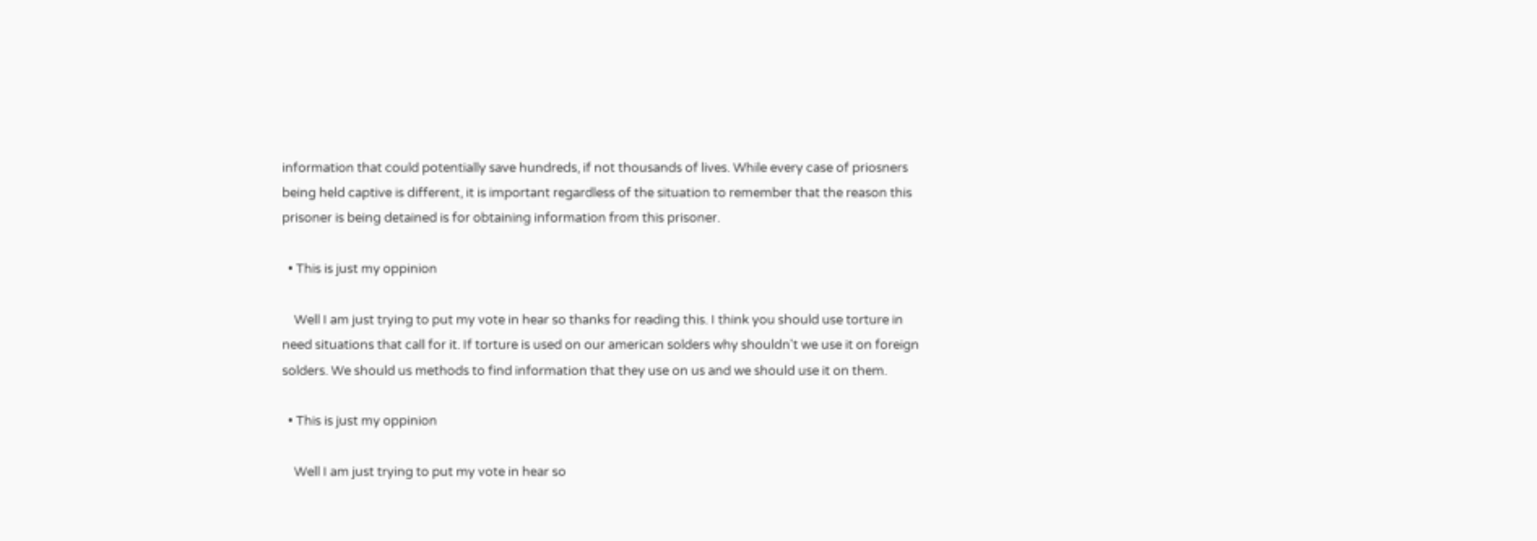information that could potentially save hundreds, if not thousands of lives. While every case of priosners being held captive is different, it is important regardless of the situation to remember that the reason this prisoner is being detained is for obtaining information from this prisoner.

  • This is just my oppinion

    Well I am just trying to put my vote in hear so thanks for reading this. I think you should use torture in need situations that call for it. If torture is used on our american solders why shouldn't we use it on foreign solders. We should us methods to find information that they use on us and we should use it on them.

  • This is just my oppinion

    Well I am just trying to put my vote in hear so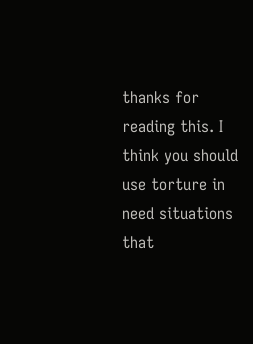thanks for reading this. I think you should use torture in need situations that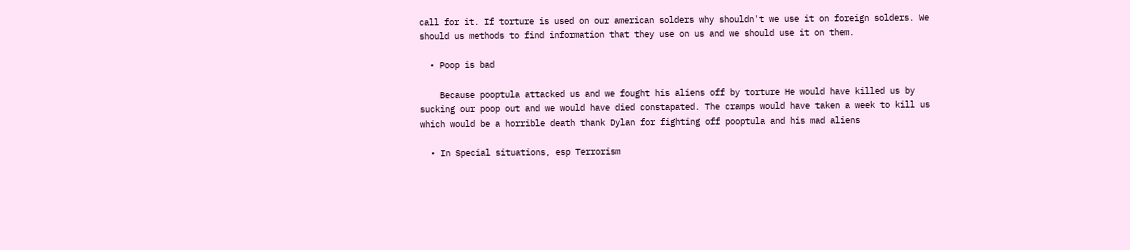call for it. If torture is used on our american solders why shouldn't we use it on foreign solders. We should us methods to find information that they use on us and we should use it on them.

  • Poop is bad

    Because pooptula attacked us and we fought his aliens off by torture He would have killed us by sucking our poop out and we would have died constapated. The cramps would have taken a week to kill us which would be a horrible death thank Dylan for fighting off pooptula and his mad aliens

  • In Special situations, esp Terrorism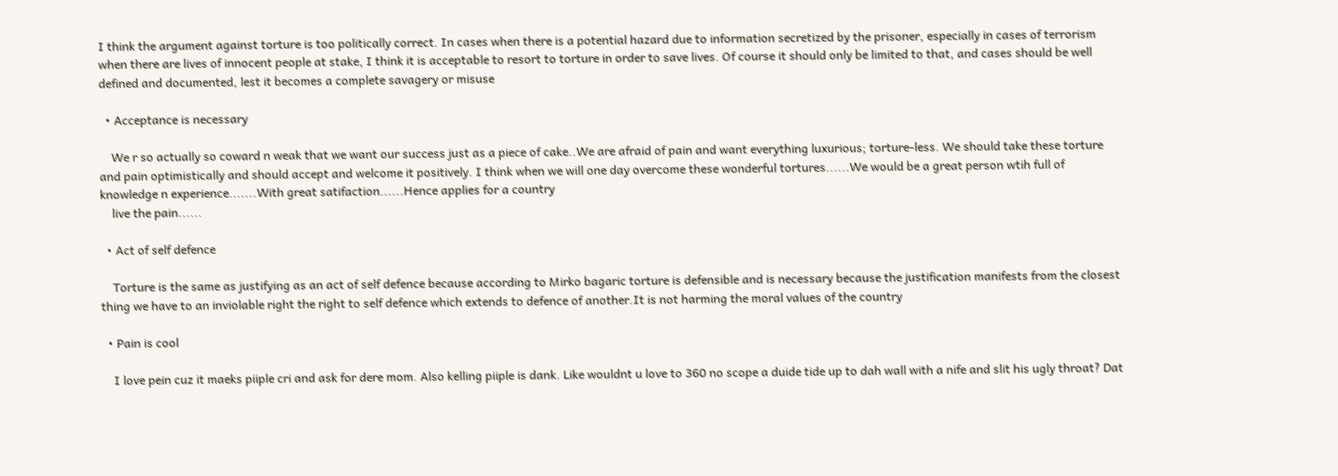I think the argument against torture is too politically correct. In cases when there is a potential hazard due to information secretized by the prisoner, especially in cases of terrorism when there are lives of innocent people at stake, I think it is acceptable to resort to torture in order to save lives. Of course it should only be limited to that, and cases should be well defined and documented, lest it becomes a complete savagery or misuse

  • Acceptance is necessary

    We r so actually so coward n weak that we want our success just as a piece of cake..We are afraid of pain and want everything luxurious; torture-less. We should take these torture and pain optimistically and should accept and welcome it positively. I think when we will one day overcome these wonderful tortures......We would be a great person wtih full of knowledge n experience.......With great satifaction......Hence applies for a country
    live the pain......

  • Act of self defence

    Torture is the same as justifying as an act of self defence because according to Mirko bagaric torture is defensible and is necessary because the justification manifests from the closest thing we have to an inviolable right the right to self defence which extends to defence of another.It is not harming the moral values of the country

  • Pain is cool

    I love pein cuz it maeks piiple cri and ask for dere mom. Also kelling piiple is dank. Like wouldnt u love to 360 no scope a duide tide up to dah wall with a nife and slit his ugly throat? Dat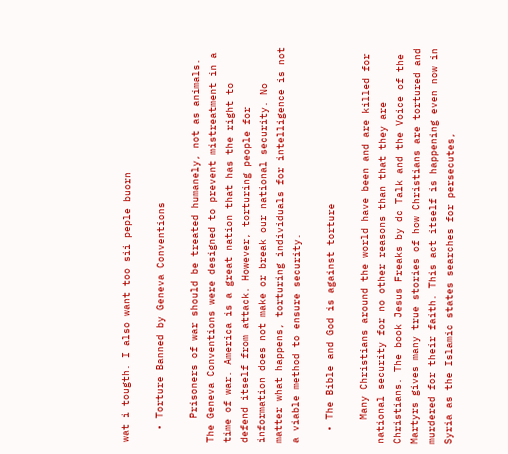wat i tougth. I also want too sii peple buorn

  • Torture Banned by Geneva Conventions

    Prisoners of war should be treated humanely, not as animals. The Geneva Conventions were designed to prevent mistreatment in a time of war. America is a great nation that has the right to defend itself from attack. However, torturing people for information does not make or break our national security. No matter what happens, torturing individuals for intelligence is not a viable method to ensure security.

  • The Bible and God is against torture

    Many Christians around the world have been and are killed for national security for no other reasons than that they are Christians. The book Jesus Freaks by dc Talk and the Voice of the Martyrs gives many true stories of how Christians are tortured and murdered for their faith. This act itself is happening even now in Syria as the Islamic states searches for persecutes,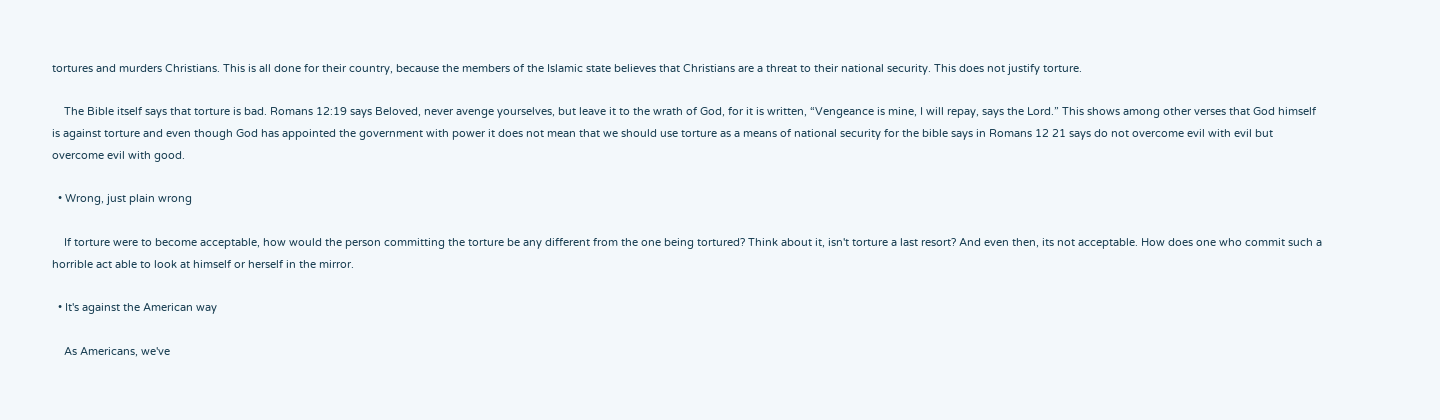tortures and murders Christians. This is all done for their country, because the members of the Islamic state believes that Christians are a threat to their national security. This does not justify torture.

    The Bible itself says that torture is bad. Romans 12:19 says Beloved, never avenge yourselves, but leave it to the wrath of God, for it is written, “Vengeance is mine, I will repay, says the Lord.” This shows among other verses that God himself is against torture and even though God has appointed the government with power it does not mean that we should use torture as a means of national security for the bible says in Romans 12 21 says do not overcome evil with evil but overcome evil with good.

  • Wrong, just plain wrong

    If torture were to become acceptable, how would the person committing the torture be any different from the one being tortured? Think about it, isn't torture a last resort? And even then, its not acceptable. How does one who commit such a horrible act able to look at himself or herself in the mirror.

  • It's against the American way

    As Americans, we've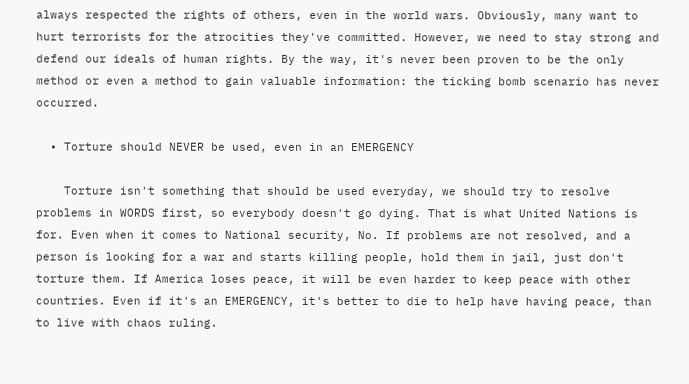always respected the rights of others, even in the world wars. Obviously, many want to hurt terrorists for the atrocities they've committed. However, we need to stay strong and defend our ideals of human rights. By the way, it's never been proven to be the only method or even a method to gain valuable information: the ticking bomb scenario has never occurred.

  • Torture should NEVER be used, even in an EMERGENCY

    Torture isn't something that should be used everyday, we should try to resolve problems in WORDS first, so everybody doesn't go dying. That is what United Nations is for. Even when it comes to National security, No. If problems are not resolved, and a person is looking for a war and starts killing people, hold them in jail, just don't torture them. If America loses peace, it will be even harder to keep peace with other countries. Even if it's an EMERGENCY, it's better to die to help have having peace, than to live with chaos ruling.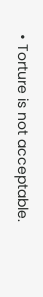• Torture is not acceptable.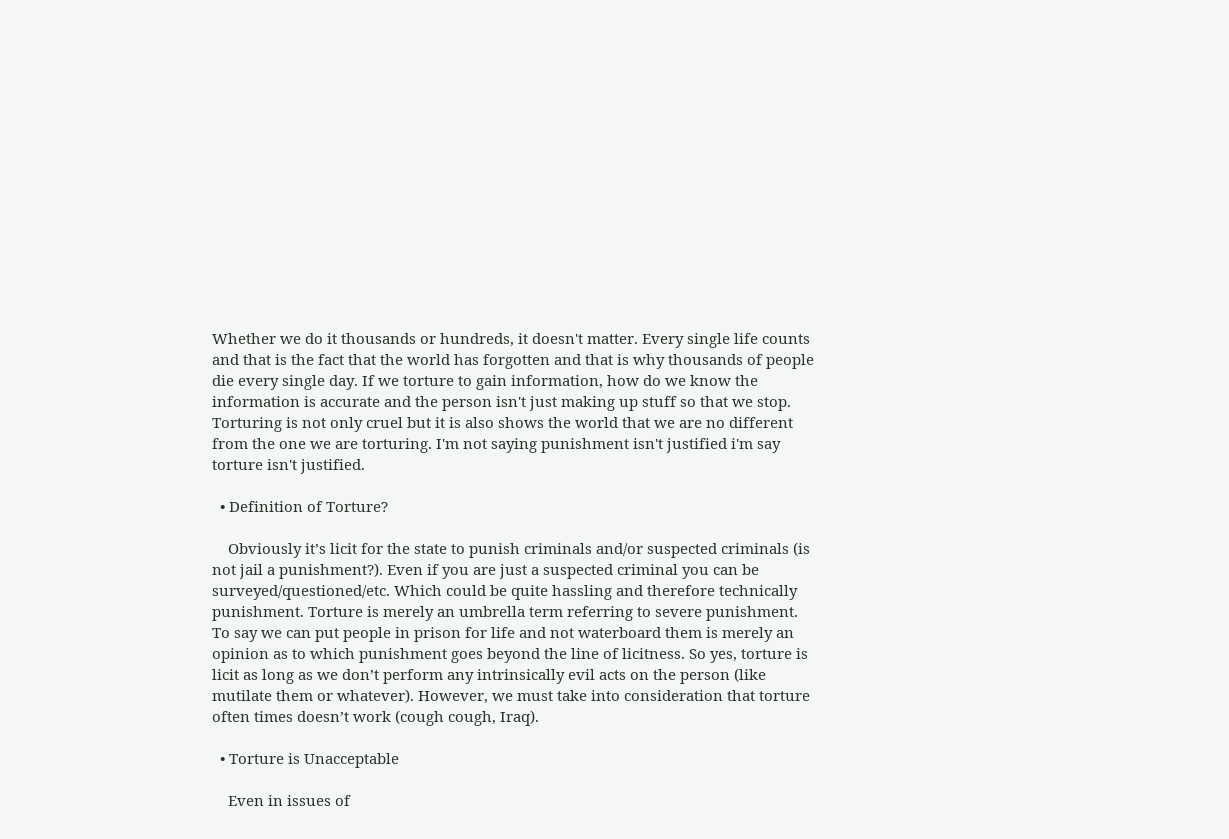Whether we do it thousands or hundreds, it doesn't matter. Every single life counts and that is the fact that the world has forgotten and that is why thousands of people die every single day. If we torture to gain information, how do we know the information is accurate and the person isn't just making up stuff so that we stop. Torturing is not only cruel but it is also shows the world that we are no different from the one we are torturing. I'm not saying punishment isn't justified i'm say torture isn't justified.

  • Definition of Torture?

    Obviously it’s licit for the state to punish criminals and/or suspected criminals (is not jail a punishment?). Even if you are just a suspected criminal you can be surveyed/questioned/etc. Which could be quite hassling and therefore technically punishment. Torture is merely an umbrella term referring to severe punishment. To say we can put people in prison for life and not waterboard them is merely an opinion as to which punishment goes beyond the line of licitness. So yes, torture is licit as long as we don’t perform any intrinsically evil acts on the person (like mutilate them or whatever). However, we must take into consideration that torture often times doesn’t work (cough cough, Iraq).

  • Torture is Unacceptable

    Even in issues of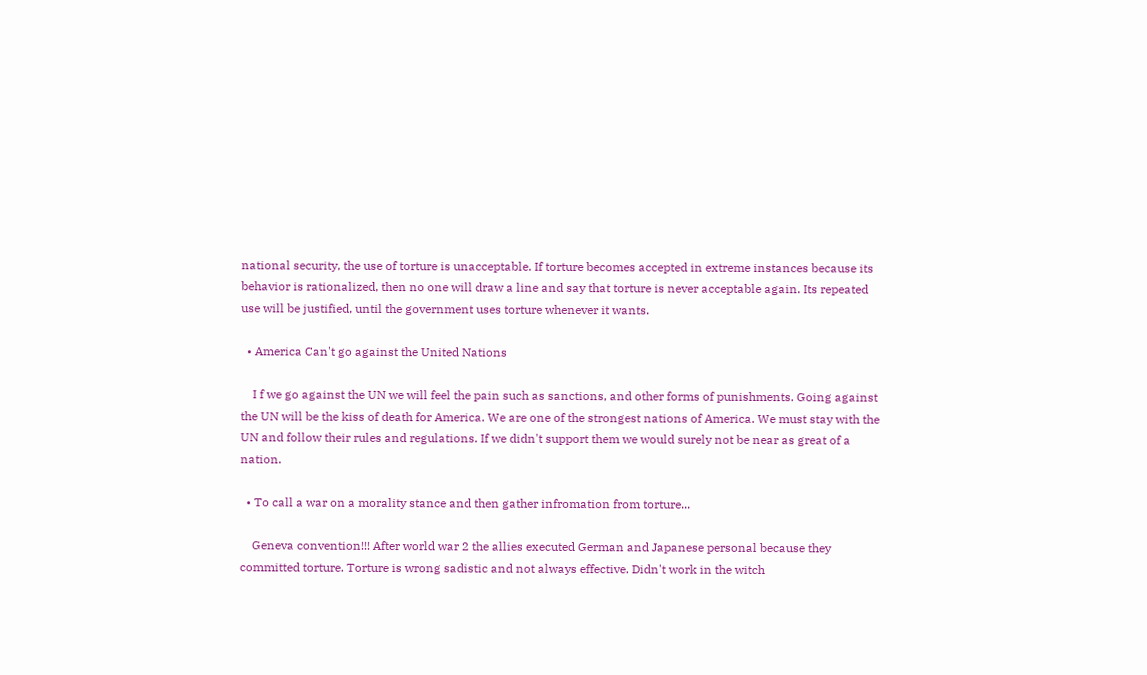national security, the use of torture is unacceptable. If torture becomes accepted in extreme instances because its behavior is rationalized, then no one will draw a line and say that torture is never acceptable again. Its repeated use will be justified, until the government uses torture whenever it wants.

  • America Can't go against the United Nations

    I f we go against the UN we will feel the pain such as sanctions, and other forms of punishments. Going against the UN will be the kiss of death for America. We are one of the strongest nations of America. We must stay with the UN and follow their rules and regulations. If we didn't support them we would surely not be near as great of a nation.

  • To call a war on a morality stance and then gather infromation from torture...

    Geneva convention!!! After world war 2 the allies executed German and Japanese personal because they committed torture. Torture is wrong sadistic and not always effective. Didn't work in the witch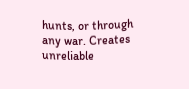hunts, or through any war. Creates unreliable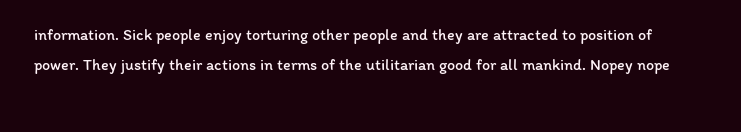information. Sick people enjoy torturing other people and they are attracted to position of power. They justify their actions in terms of the utilitarian good for all mankind. Nopey nope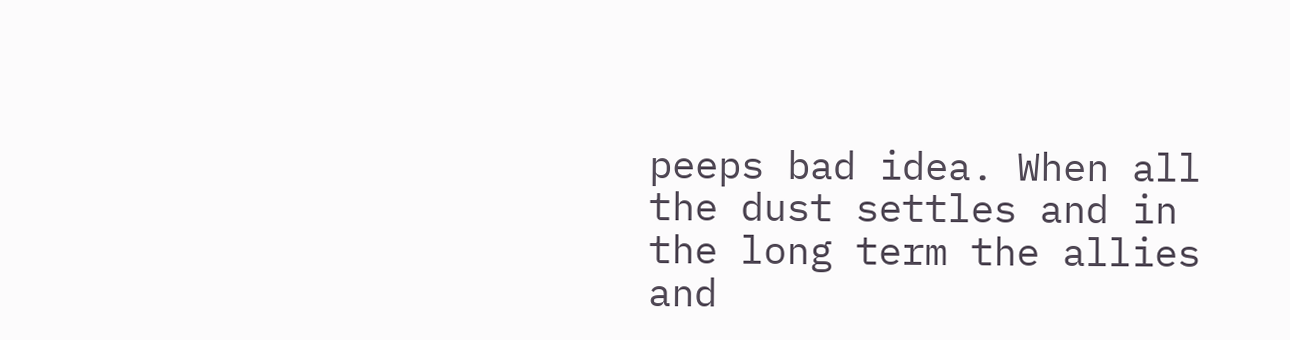peeps bad idea. When all the dust settles and in the long term the allies and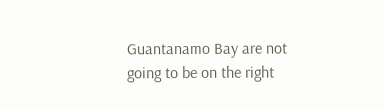Guantanamo Bay are not going to be on the right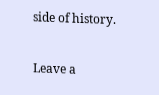side of history.

Leave a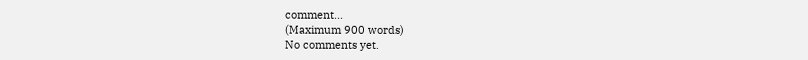comment...
(Maximum 900 words)
No comments yet.